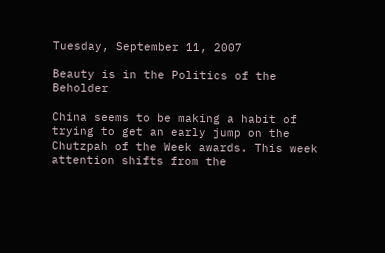Tuesday, September 11, 2007

Beauty is in the Politics of the Beholder

China seems to be making a habit of trying to get an early jump on the Chutzpah of the Week awards. This week attention shifts from the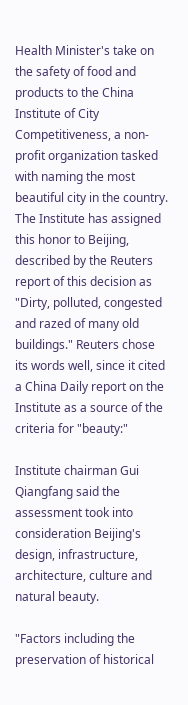Health Minister's take on the safety of food and products to the China Institute of City Competitiveness, a non-profit organization tasked with naming the most beautiful city in the country. The Institute has assigned this honor to Beijing, described by the Reuters report of this decision as "Dirty, polluted, congested and razed of many old buildings." Reuters chose its words well, since it cited a China Daily report on the Institute as a source of the criteria for "beauty:"

Institute chairman Gui Qiangfang said the assessment took into consideration Beijing's design, infrastructure, architecture, culture and natural beauty.

"Factors including the preservation of historical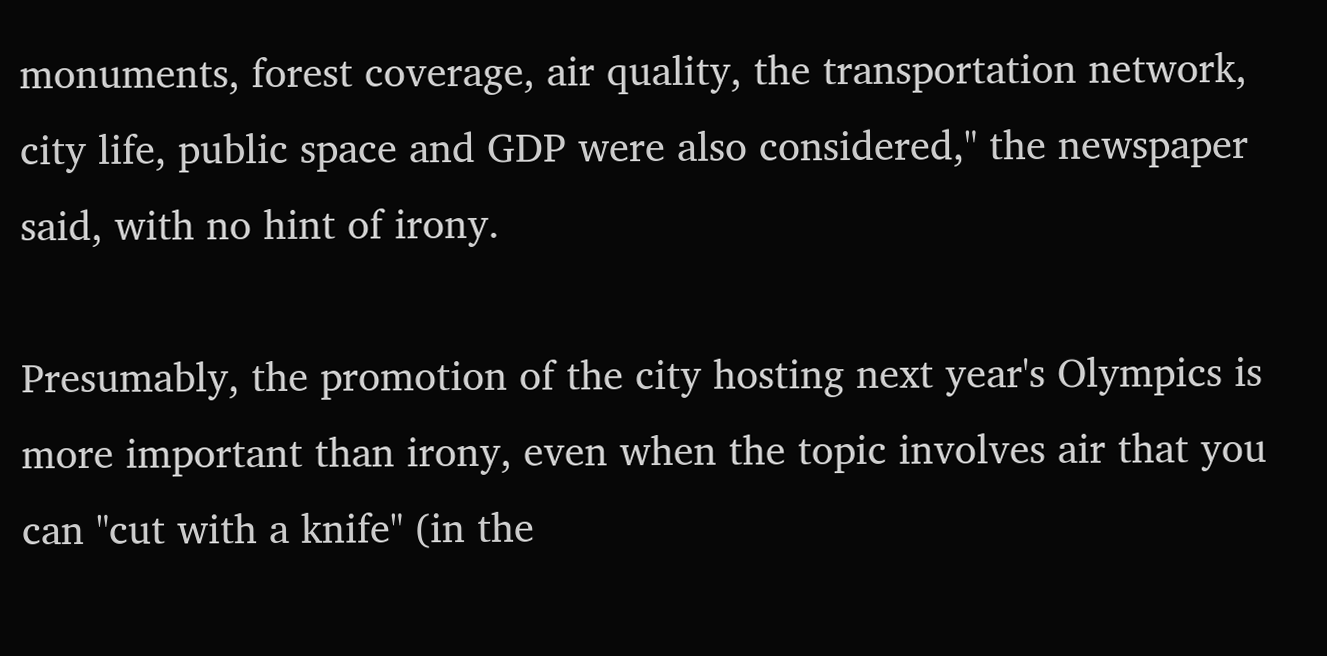monuments, forest coverage, air quality, the transportation network, city life, public space and GDP were also considered," the newspaper said, with no hint of irony.

Presumably, the promotion of the city hosting next year's Olympics is more important than irony, even when the topic involves air that you can "cut with a knife" (in the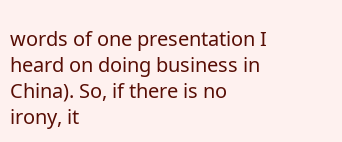words of one presentation I heard on doing business in China). So, if there is no irony, it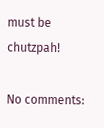must be chutzpah!

No comments: